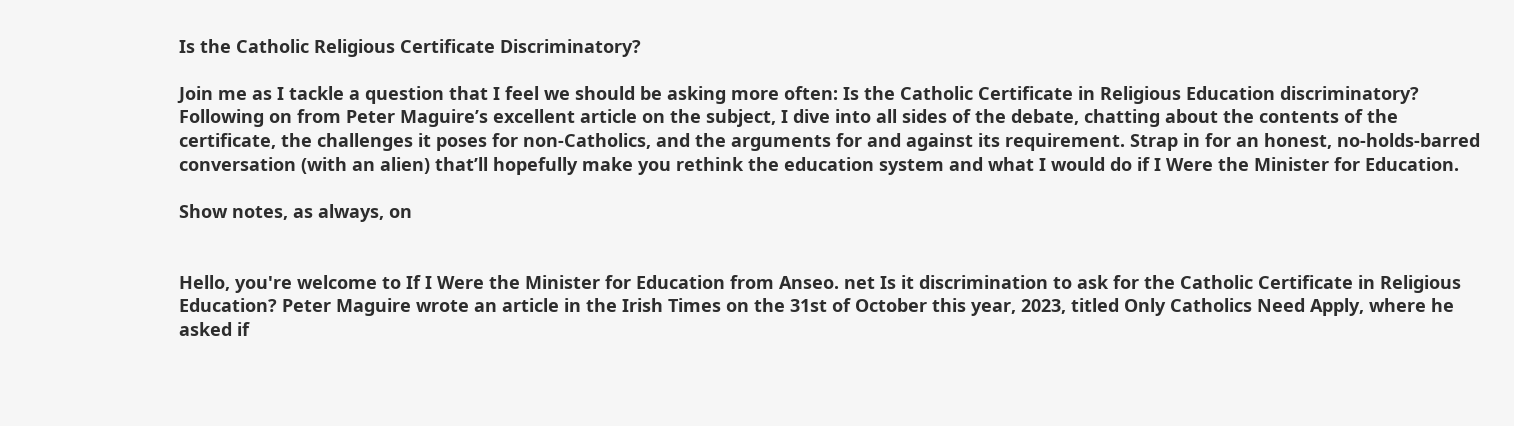Is the Catholic Religious Certificate Discriminatory?

Join me as I tackle a question that I feel we should be asking more often: Is the Catholic Certificate in Religious Education discriminatory? Following on from Peter Maguire’s excellent article on the subject, I dive into all sides of the debate, chatting about the contents of the certificate, the challenges it poses for non-Catholics, and the arguments for and against its requirement. Strap in for an honest, no-holds-barred conversation (with an alien) that’ll hopefully make you rethink the education system and what I would do if I Were the Minister for Education.

Show notes, as always, on


Hello, you're welcome to If I Were the Minister for Education from Anseo. net Is it discrimination to ask for the Catholic Certificate in Religious Education? Peter Maguire wrote an article in the Irish Times on the 31st of October this year, 2023, titled Only Catholics Need Apply, where he asked if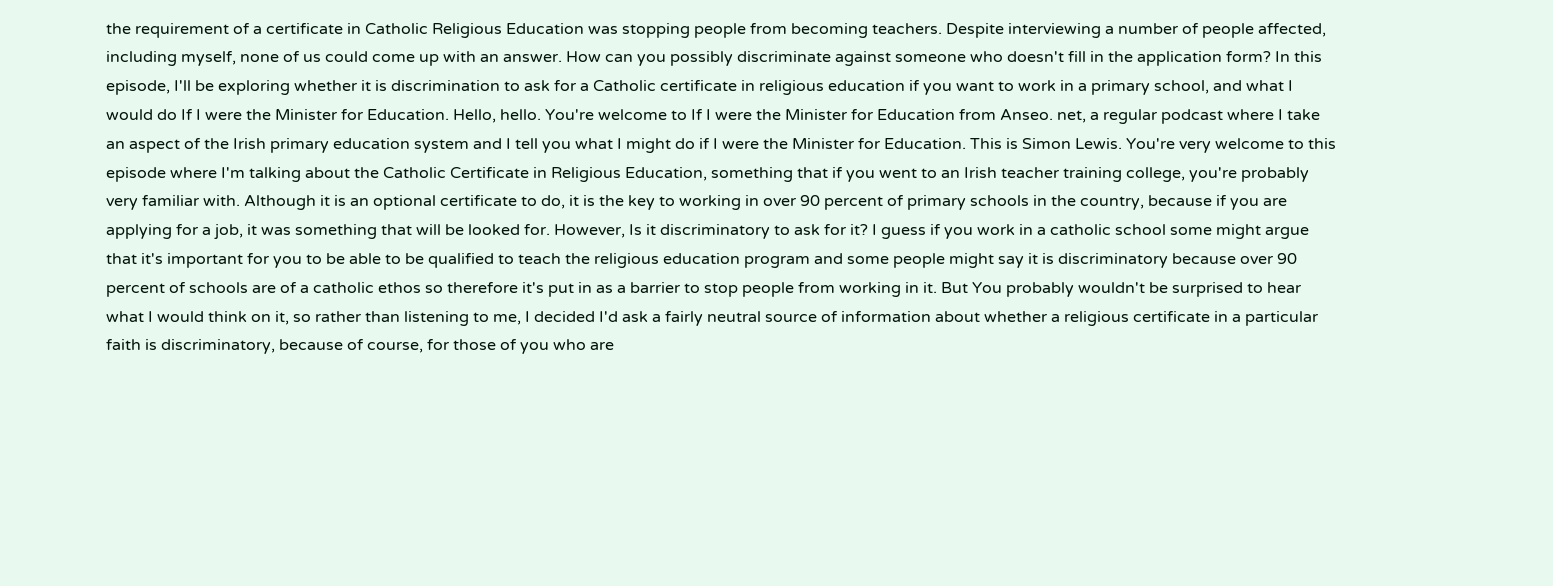the requirement of a certificate in Catholic Religious Education was stopping people from becoming teachers. Despite interviewing a number of people affected, including myself, none of us could come up with an answer. How can you possibly discriminate against someone who doesn't fill in the application form? In this episode, I'll be exploring whether it is discrimination to ask for a Catholic certificate in religious education if you want to work in a primary school, and what I would do If I were the Minister for Education. Hello, hello. You're welcome to If I were the Minister for Education from Anseo. net, a regular podcast where I take an aspect of the Irish primary education system and I tell you what I might do if I were the Minister for Education. This is Simon Lewis. You're very welcome to this episode where I'm talking about the Catholic Certificate in Religious Education, something that if you went to an Irish teacher training college, you're probably very familiar with. Although it is an optional certificate to do, it is the key to working in over 90 percent of primary schools in the country, because if you are applying for a job, it was something that will be looked for. However, Is it discriminatory to ask for it? I guess if you work in a catholic school some might argue that it's important for you to be able to be qualified to teach the religious education program and some people might say it is discriminatory because over 90 percent of schools are of a catholic ethos so therefore it's put in as a barrier to stop people from working in it. But You probably wouldn't be surprised to hear what I would think on it, so rather than listening to me, I decided I'd ask a fairly neutral source of information about whether a religious certificate in a particular faith is discriminatory, because of course, for those of you who are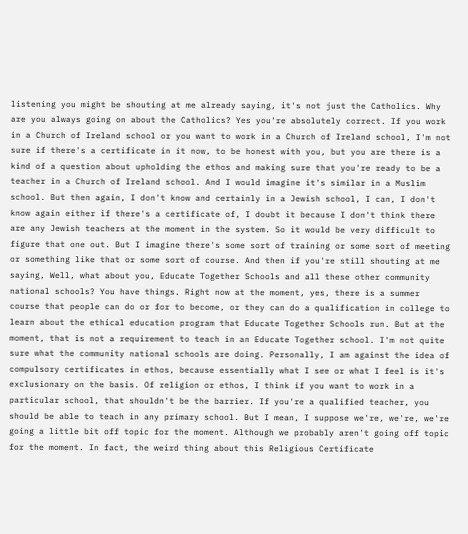listening you might be shouting at me already saying, it's not just the Catholics. Why are you always going on about the Catholics? Yes you're absolutely correct. If you work in a Church of Ireland school or you want to work in a Church of Ireland school, I'm not sure if there's a certificate in it now, to be honest with you, but you are there is a kind of a question about upholding the ethos and making sure that you're ready to be a teacher in a Church of Ireland school. And I would imagine it's similar in a Muslim school. But then again, I don't know and certainly in a Jewish school, I can, I don't know again either if there's a certificate of, I doubt it because I don't think there are any Jewish teachers at the moment in the system. So it would be very difficult to figure that one out. But I imagine there's some sort of training or some sort of meeting or something like that or some sort of course. And then if you're still shouting at me saying, Well, what about you, Educate Together Schools and all these other community national schools? You have things. Right now at the moment, yes, there is a summer course that people can do or for to become, or they can do a qualification in college to learn about the ethical education program that Educate Together Schools run. But at the moment, that is not a requirement to teach in an Educate Together school. I'm not quite sure what the community national schools are doing. Personally, I am against the idea of compulsory certificates in ethos, because essentially what I see or what I feel is it's exclusionary on the basis. Of religion or ethos, I think if you want to work in a particular school, that shouldn't be the barrier. If you're a qualified teacher, you should be able to teach in any primary school. But I mean, I suppose we're, we're, we're going a little bit off topic for the moment. Although we probably aren't going off topic for the moment. In fact, the weird thing about this Religious Certificate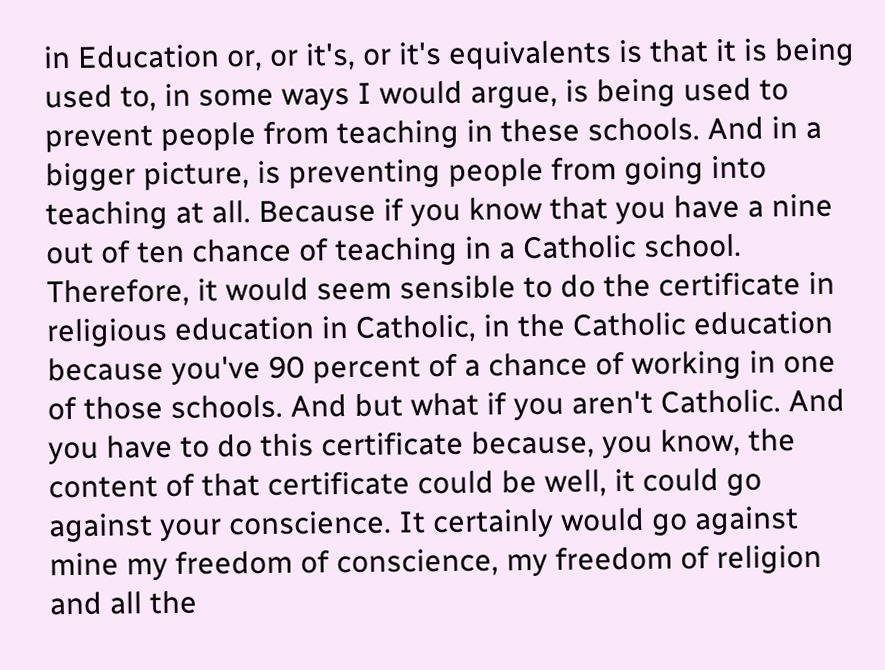in Education or, or it's, or it's equivalents is that it is being used to, in some ways I would argue, is being used to prevent people from teaching in these schools. And in a bigger picture, is preventing people from going into teaching at all. Because if you know that you have a nine out of ten chance of teaching in a Catholic school. Therefore, it would seem sensible to do the certificate in religious education in Catholic, in the Catholic education because you've 90 percent of a chance of working in one of those schools. And but what if you aren't Catholic. And you have to do this certificate because, you know, the content of that certificate could be well, it could go against your conscience. It certainly would go against mine my freedom of conscience, my freedom of religion and all the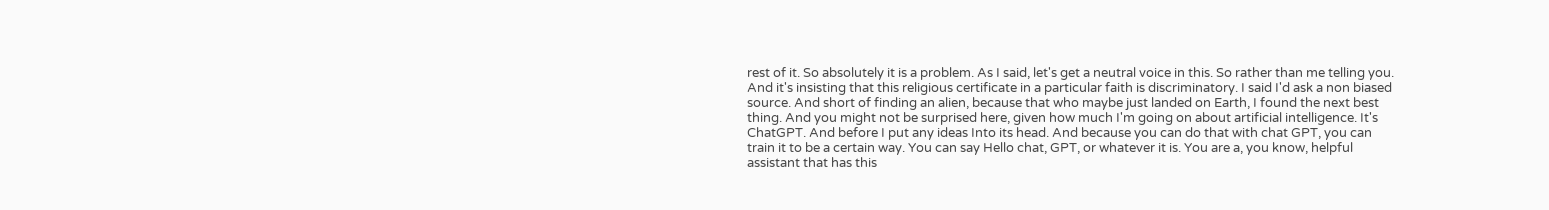rest of it. So absolutely it is a problem. As I said, let's get a neutral voice in this. So rather than me telling you. And it's insisting that this religious certificate in a particular faith is discriminatory. I said I'd ask a non biased source. And short of finding an alien, because that who maybe just landed on Earth, I found the next best thing. And you might not be surprised here, given how much I'm going on about artificial intelligence. It's ChatGPT. And before I put any ideas Into its head. And because you can do that with chat GPT, you can train it to be a certain way. You can say Hello chat, GPT, or whatever it is. You are a, you know, helpful assistant that has this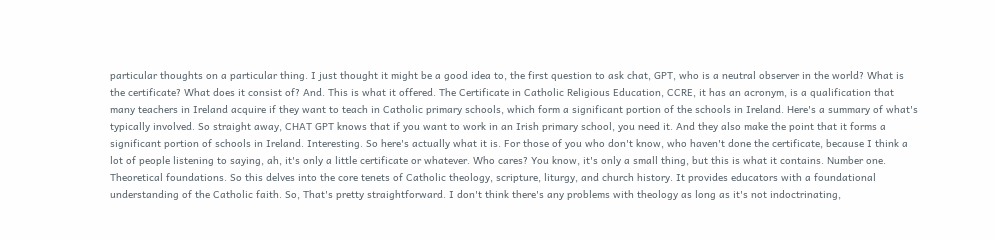particular thoughts on a particular thing. I just thought it might be a good idea to, the first question to ask chat, GPT, who is a neutral observer in the world? What is the certificate? What does it consist of? And. This is what it offered. The Certificate in Catholic Religious Education, CCRE, it has an acronym, is a qualification that many teachers in Ireland acquire if they want to teach in Catholic primary schools, which form a significant portion of the schools in Ireland. Here's a summary of what's typically involved. So straight away, CHAT GPT knows that if you want to work in an Irish primary school, you need it. And they also make the point that it forms a significant portion of schools in Ireland. Interesting. So here's actually what it is. For those of you who don't know, who haven't done the certificate, because I think a lot of people listening to saying, ah, it's only a little certificate or whatever. Who cares? You know, it's only a small thing, but this is what it contains. Number one. Theoretical foundations. So this delves into the core tenets of Catholic theology, scripture, liturgy, and church history. It provides educators with a foundational understanding of the Catholic faith. So, That's pretty straightforward. I don't think there's any problems with theology as long as it's not indoctrinating,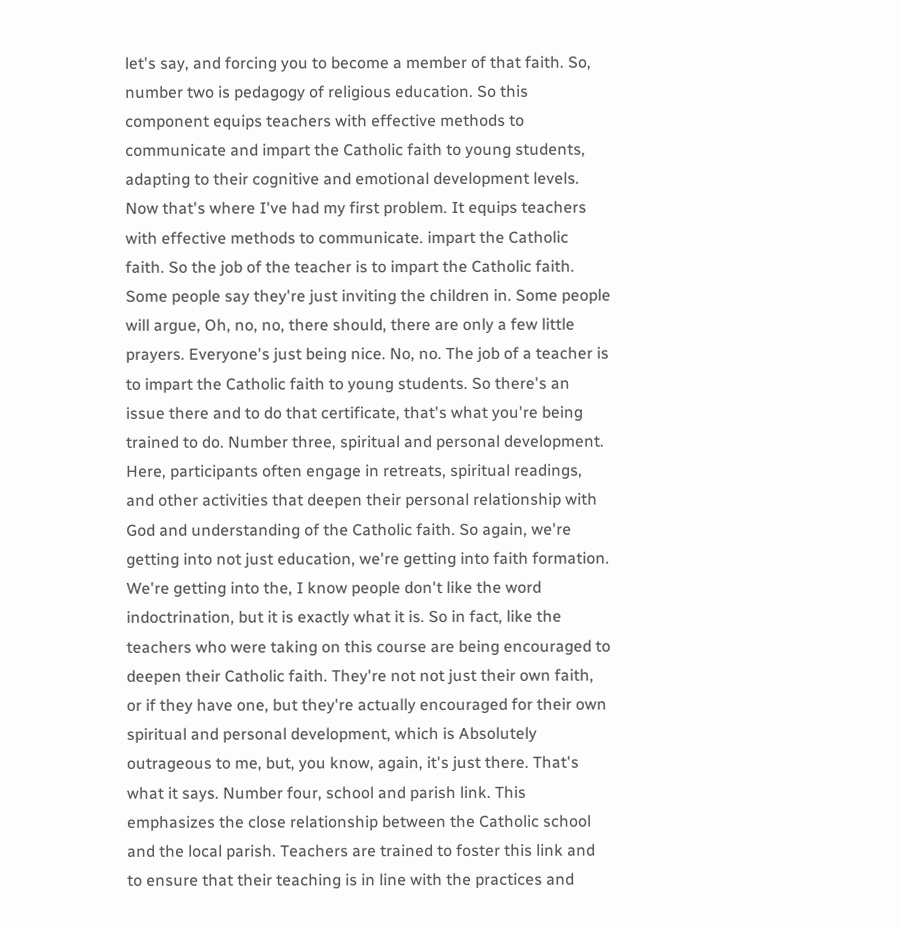let's say, and forcing you to become a member of that faith. So, number two is pedagogy of religious education. So this component equips teachers with effective methods to communicate and impart the Catholic faith to young students, adapting to their cognitive and emotional development levels. Now that's where I've had my first problem. It equips teachers with effective methods to communicate. impart the Catholic faith. So the job of the teacher is to impart the Catholic faith. Some people say they're just inviting the children in. Some people will argue, Oh, no, no, there should, there are only a few little prayers. Everyone's just being nice. No, no. The job of a teacher is to impart the Catholic faith to young students. So there's an issue there and to do that certificate, that's what you're being trained to do. Number three, spiritual and personal development. Here, participants often engage in retreats, spiritual readings, and other activities that deepen their personal relationship with God and understanding of the Catholic faith. So again, we're getting into not just education, we're getting into faith formation. We're getting into the, I know people don't like the word indoctrination, but it is exactly what it is. So in fact, like the teachers who were taking on this course are being encouraged to deepen their Catholic faith. They're not not just their own faith, or if they have one, but they're actually encouraged for their own spiritual and personal development, which is Absolutely outrageous to me, but, you know, again, it's just there. That's what it says. Number four, school and parish link. This emphasizes the close relationship between the Catholic school and the local parish. Teachers are trained to foster this link and to ensure that their teaching is in line with the practices and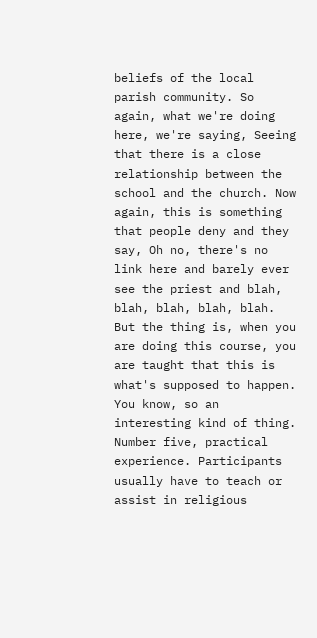beliefs of the local parish community. So again, what we're doing here, we're saying, Seeing that there is a close relationship between the school and the church. Now again, this is something that people deny and they say, Oh no, there's no link here and barely ever see the priest and blah, blah, blah, blah, blah. But the thing is, when you are doing this course, you are taught that this is what's supposed to happen. You know, so an interesting kind of thing. Number five, practical experience. Participants usually have to teach or assist in religious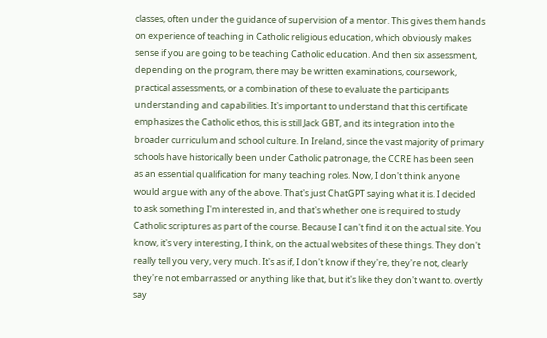classes, often under the guidance of supervision of a mentor. This gives them hands on experience of teaching in Catholic religious education, which obviously makes sense if you are going to be teaching Catholic education. And then six assessment, depending on the program, there may be written examinations, coursework, practical assessments, or a combination of these to evaluate the participants understanding and capabilities. It's important to understand that this certificate emphasizes the Catholic ethos, this is still Jack GBT, and its integration into the broader curriculum and school culture. In Ireland, since the vast majority of primary schools have historically been under Catholic patronage, the CCRE has been seen as an essential qualification for many teaching roles. Now, I don't think anyone would argue with any of the above. That's just ChatGPT saying what it is. I decided to ask something I'm interested in, and that's whether one is required to study Catholic scriptures as part of the course. Because I can't find it on the actual site. You know, it's very interesting, I think, on the actual websites of these things. They don't really tell you very, very much. It's as if, I don't know if they're, they're not, clearly they're not embarrassed or anything like that, but it's like they don't want to. overtly say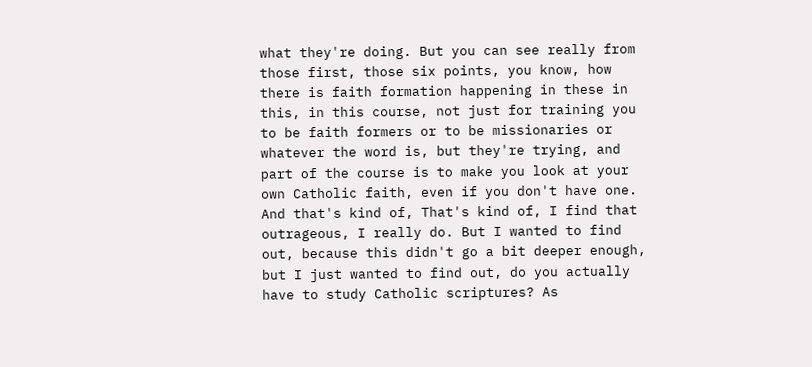what they're doing. But you can see really from those first, those six points, you know, how there is faith formation happening in these in this, in this course, not just for training you to be faith formers or to be missionaries or whatever the word is, but they're trying, and part of the course is to make you look at your own Catholic faith, even if you don't have one. And that's kind of, That's kind of, I find that outrageous, I really do. But I wanted to find out, because this didn't go a bit deeper enough, but I just wanted to find out, do you actually have to study Catholic scriptures? As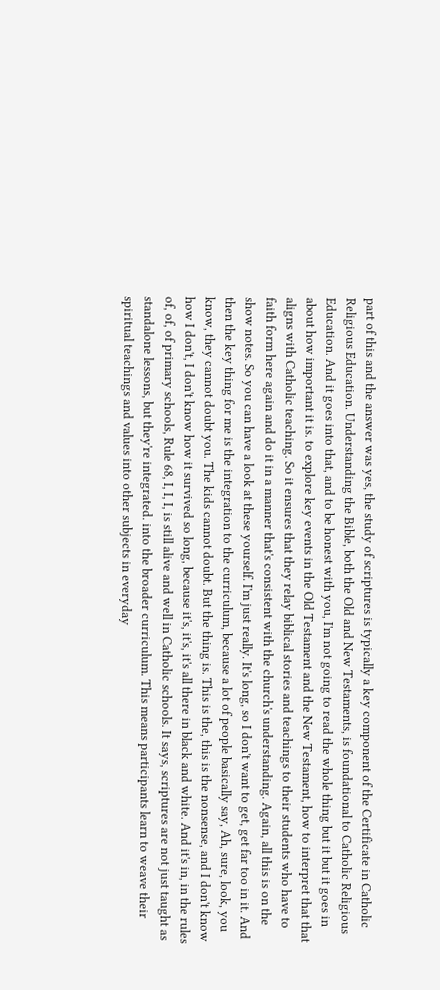part of this and the answer was yes, the study of scriptures is typically a key component of the Certificate in Catholic Religious Education. Understanding the Bible, both the Old and New Testaments, is foundational to Catholic Religious Education. And it goes into that, and to be honest with you, I'm not going to read the whole thing but it but it goes in about how important it is. to explore key events in the Old Testament and the New Testament, how to interpret that that aligns with Catholic teaching. So it ensures that they relay biblical stories and teachings to their students who have to faith form here again and do it in a manner that's consistent with the church's understanding. Again, all this is on the show notes. So you can have a look at these yourself. I'm just really. It's long, so I don't want to get, get far too in it. And then the key thing for me is the integration to the curriculum, because a lot of people basically say, Ah, sure, look, you know, they cannot doubt you. The kids cannot doubt. But the thing is. This is the, this is the nonsense, and I don't know how I don't, I don't know how it survived so long, because it's, it's, it's all there in black and white. And it's in, in the rules of, of, of primary schools, Rule 68, I, I, I, is still alive and well in Catholic schools. It says, scriptures are not just taught as standalone lessons, but they're integrated. into the broader curriculum. This means participants learn to weave their spiritual teachings and values into other subjects in everyday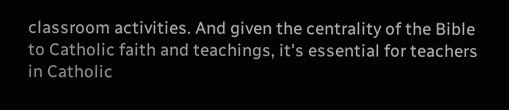classroom activities. And given the centrality of the Bible to Catholic faith and teachings, it's essential for teachers in Catholic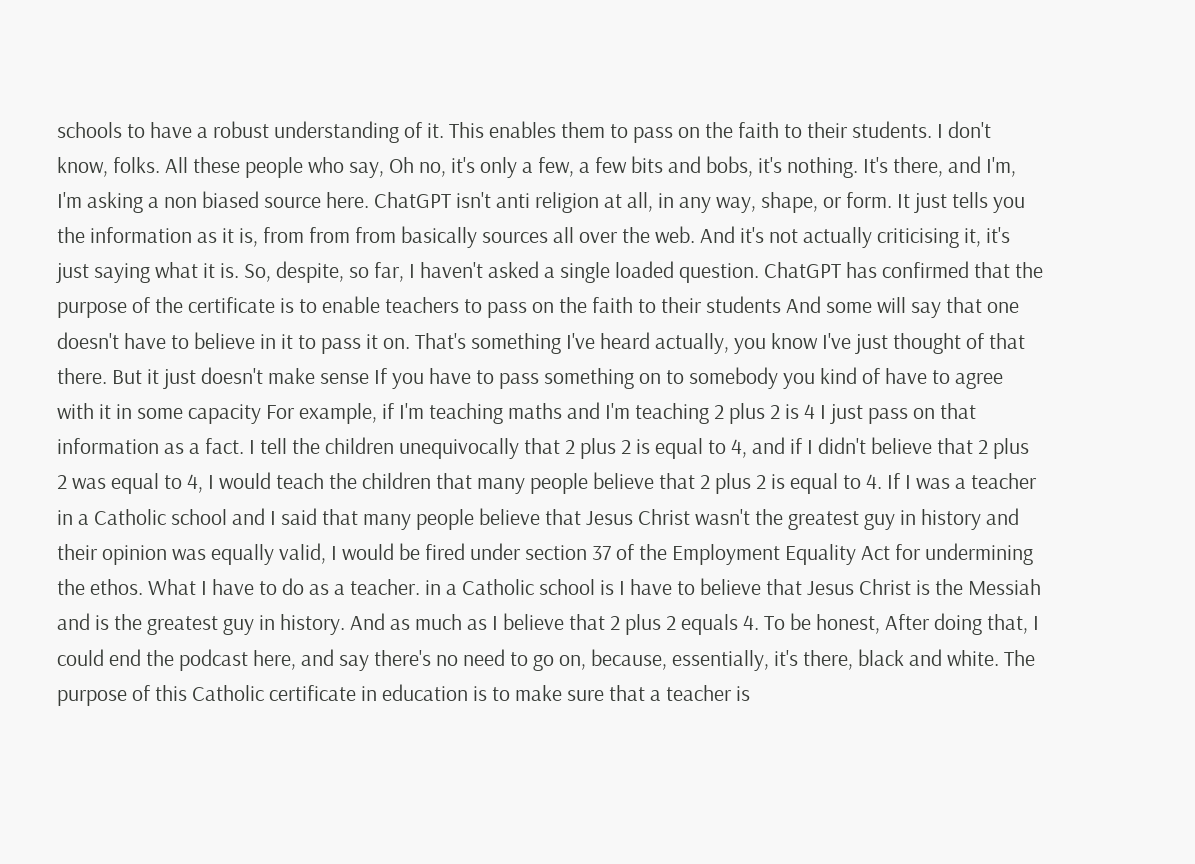schools to have a robust understanding of it. This enables them to pass on the faith to their students. I don't know, folks. All these people who say, Oh no, it's only a few, a few bits and bobs, it's nothing. It's there, and I'm, I'm asking a non biased source here. ChatGPT isn't anti religion at all, in any way, shape, or form. It just tells you the information as it is, from from from basically sources all over the web. And it's not actually criticising it, it's just saying what it is. So, despite, so far, I haven't asked a single loaded question. ChatGPT has confirmed that the purpose of the certificate is to enable teachers to pass on the faith to their students And some will say that one doesn't have to believe in it to pass it on. That's something I've heard actually, you know I've just thought of that there. But it just doesn't make sense If you have to pass something on to somebody you kind of have to agree with it in some capacity For example, if I'm teaching maths and I'm teaching 2 plus 2 is 4 I just pass on that information as a fact. I tell the children unequivocally that 2 plus 2 is equal to 4, and if I didn't believe that 2 plus 2 was equal to 4, I would teach the children that many people believe that 2 plus 2 is equal to 4. If I was a teacher in a Catholic school and I said that many people believe that Jesus Christ wasn't the greatest guy in history and their opinion was equally valid, I would be fired under section 37 of the Employment Equality Act for undermining the ethos. What I have to do as a teacher. in a Catholic school is I have to believe that Jesus Christ is the Messiah and is the greatest guy in history. And as much as I believe that 2 plus 2 equals 4. To be honest, After doing that, I could end the podcast here, and say there's no need to go on, because, essentially, it's there, black and white. The purpose of this Catholic certificate in education is to make sure that a teacher is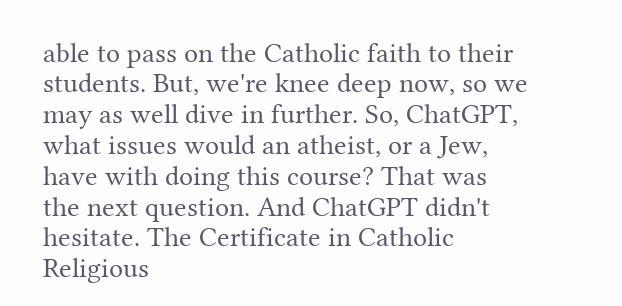able to pass on the Catholic faith to their students. But, we're knee deep now, so we may as well dive in further. So, ChatGPT, what issues would an atheist, or a Jew, have with doing this course? That was the next question. And ChatGPT didn't hesitate. The Certificate in Catholic Religious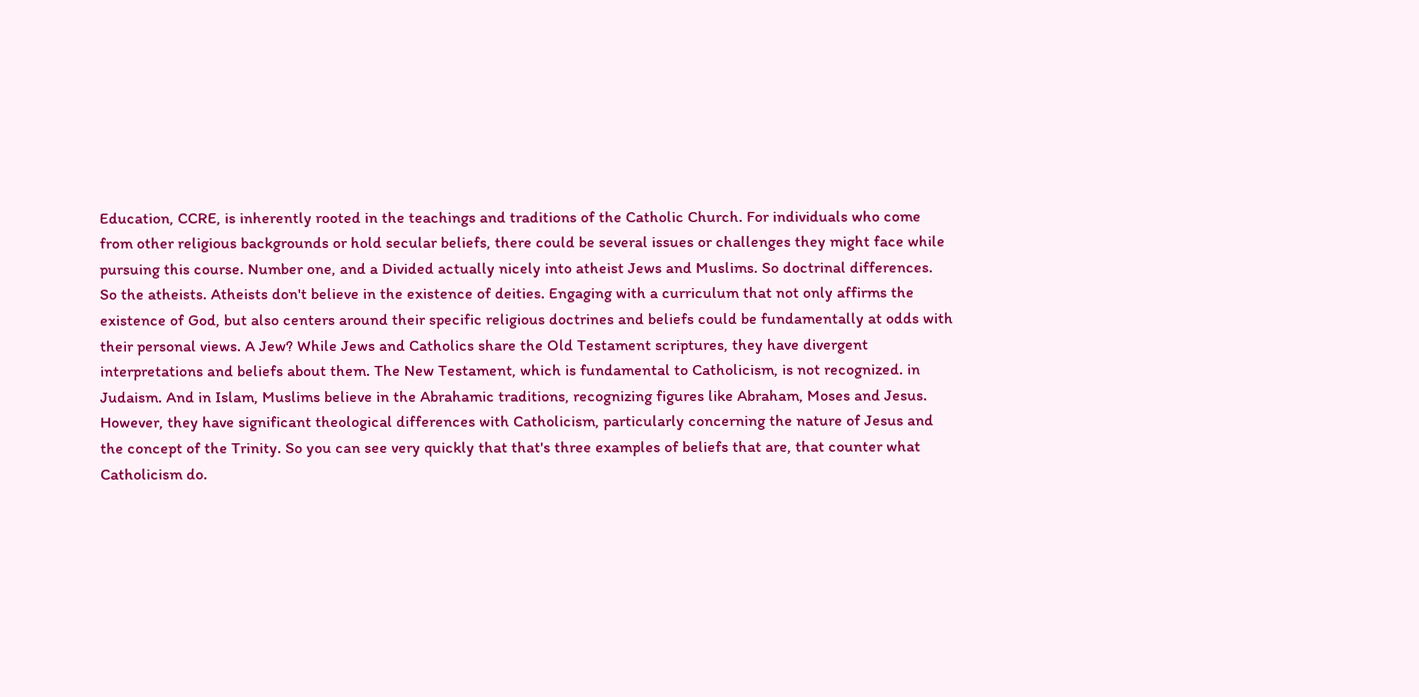Education, CCRE, is inherently rooted in the teachings and traditions of the Catholic Church. For individuals who come from other religious backgrounds or hold secular beliefs, there could be several issues or challenges they might face while pursuing this course. Number one, and a Divided actually nicely into atheist Jews and Muslims. So doctrinal differences. So the atheists. Atheists don't believe in the existence of deities. Engaging with a curriculum that not only affirms the existence of God, but also centers around their specific religious doctrines and beliefs could be fundamentally at odds with their personal views. A Jew? While Jews and Catholics share the Old Testament scriptures, they have divergent interpretations and beliefs about them. The New Testament, which is fundamental to Catholicism, is not recognized. in Judaism. And in Islam, Muslims believe in the Abrahamic traditions, recognizing figures like Abraham, Moses and Jesus. However, they have significant theological differences with Catholicism, particularly concerning the nature of Jesus and the concept of the Trinity. So you can see very quickly that that's three examples of beliefs that are, that counter what Catholicism do.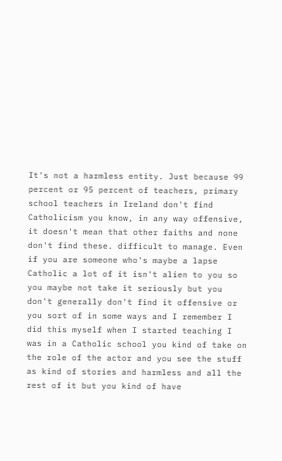It's not a harmless entity. Just because 99 percent or 95 percent of teachers, primary school teachers in Ireland don't find Catholicism you know, in any way offensive, it doesn't mean that other faiths and none don't find these. difficult to manage. Even if you are someone who's maybe a lapse Catholic a lot of it isn't alien to you so you maybe not take it seriously but you don't generally don't find it offensive or you sort of in some ways and I remember I did this myself when I started teaching I was in a Catholic school you kind of take on the role of the actor and you see the stuff as kind of stories and harmless and all the rest of it but you kind of have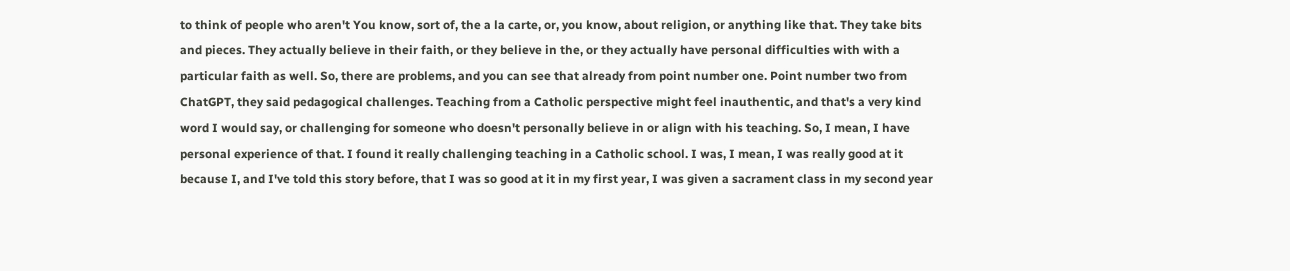to think of people who aren't You know, sort of, the a la carte, or, you know, about religion, or anything like that. They take bits and pieces. They actually believe in their faith, or they believe in the, or they actually have personal difficulties with with a particular faith as well. So, there are problems, and you can see that already from point number one. Point number two from ChatGPT, they said pedagogical challenges. Teaching from a Catholic perspective might feel inauthentic, and that's a very kind word I would say, or challenging for someone who doesn't personally believe in or align with his teaching. So, I mean, I have personal experience of that. I found it really challenging teaching in a Catholic school. I was, I mean, I was really good at it because I, and I've told this story before, that I was so good at it in my first year, I was given a sacrament class in my second year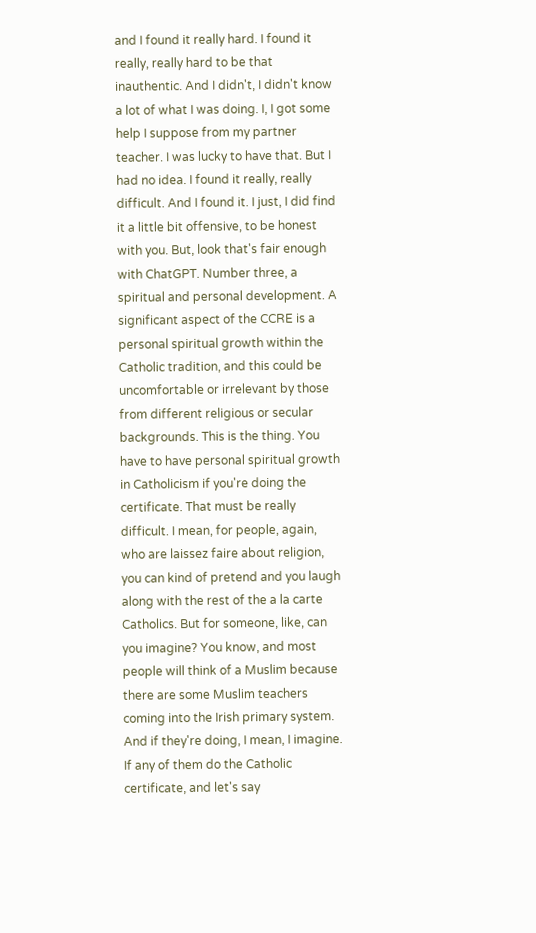and I found it really hard. I found it really, really hard to be that inauthentic. And I didn't, I didn't know a lot of what I was doing. I, I got some help I suppose from my partner teacher. I was lucky to have that. But I had no idea. I found it really, really difficult. And I found it. I just, I did find it a little bit offensive, to be honest with you. But, look that's fair enough with ChatGPT. Number three, a spiritual and personal development. A significant aspect of the CCRE is a personal spiritual growth within the Catholic tradition, and this could be uncomfortable or irrelevant by those from different religious or secular backgrounds. This is the thing. You have to have personal spiritual growth in Catholicism if you're doing the certificate. That must be really difficult. I mean, for people, again, who are laissez faire about religion, you can kind of pretend and you laugh along with the rest of the a la carte Catholics. But for someone, like, can you imagine? You know, and most people will think of a Muslim because there are some Muslim teachers coming into the Irish primary system. And if they're doing, I mean, I imagine. If any of them do the Catholic certificate, and let's say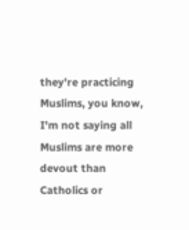they're practicing Muslims, you know, I'm not saying all Muslims are more devout than Catholics or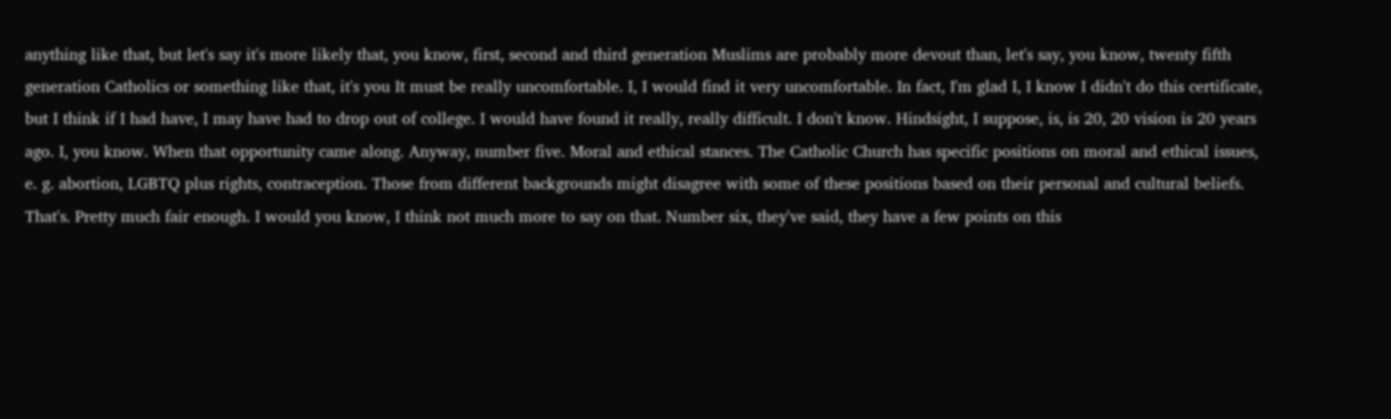anything like that, but let's say it's more likely that, you know, first, second and third generation Muslims are probably more devout than, let's say, you know, twenty fifth generation Catholics or something like that, it's you It must be really uncomfortable. I, I would find it very uncomfortable. In fact, I'm glad I, I know I didn't do this certificate, but I think if I had have, I may have had to drop out of college. I would have found it really, really difficult. I don't know. Hindsight, I suppose, is, is 20, 20 vision is 20 years ago. I, you know. When that opportunity came along. Anyway, number five. Moral and ethical stances. The Catholic Church has specific positions on moral and ethical issues, e. g. abortion, LGBTQ plus rights, contraception. Those from different backgrounds might disagree with some of these positions based on their personal and cultural beliefs. That's. Pretty much fair enough. I would you know, I think not much more to say on that. Number six, they've said, they have a few points on this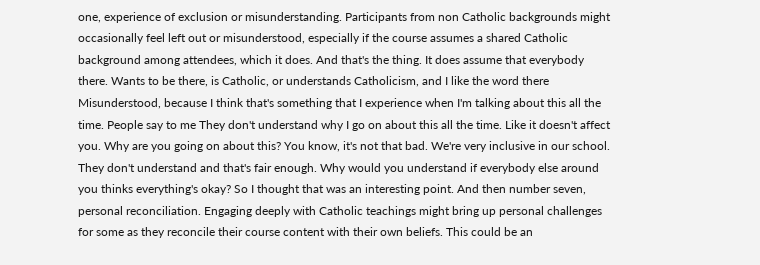one, experience of exclusion or misunderstanding. Participants from non Catholic backgrounds might occasionally feel left out or misunderstood, especially if the course assumes a shared Catholic background among attendees, which it does. And that's the thing. It does assume that everybody there. Wants to be there, is Catholic, or understands Catholicism, and I like the word there Misunderstood, because I think that's something that I experience when I'm talking about this all the time. People say to me They don't understand why I go on about this all the time. Like it doesn't affect you. Why are you going on about this? You know, it's not that bad. We're very inclusive in our school. They don't understand and that's fair enough. Why would you understand if everybody else around you thinks everything's okay? So I thought that was an interesting point. And then number seven, personal reconciliation. Engaging deeply with Catholic teachings might bring up personal challenges for some as they reconcile their course content with their own beliefs. This could be an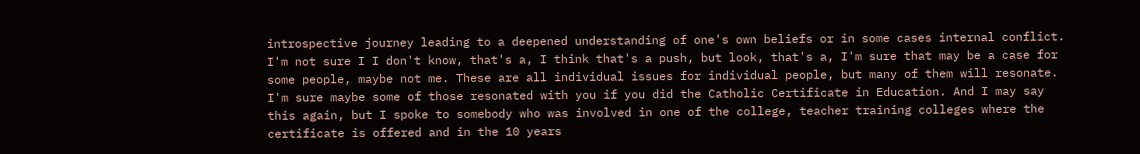introspective journey leading to a deepened understanding of one's own beliefs or in some cases internal conflict. I'm not sure I I don't know, that's a, I think that's a push, but look, that's a, I'm sure that may be a case for some people, maybe not me. These are all individual issues for individual people, but many of them will resonate. I'm sure maybe some of those resonated with you if you did the Catholic Certificate in Education. And I may say this again, but I spoke to somebody who was involved in one of the college, teacher training colleges where the certificate is offered and in the 10 years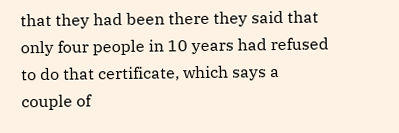that they had been there they said that only four people in 10 years had refused to do that certificate, which says a couple of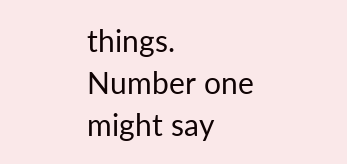things. Number one might say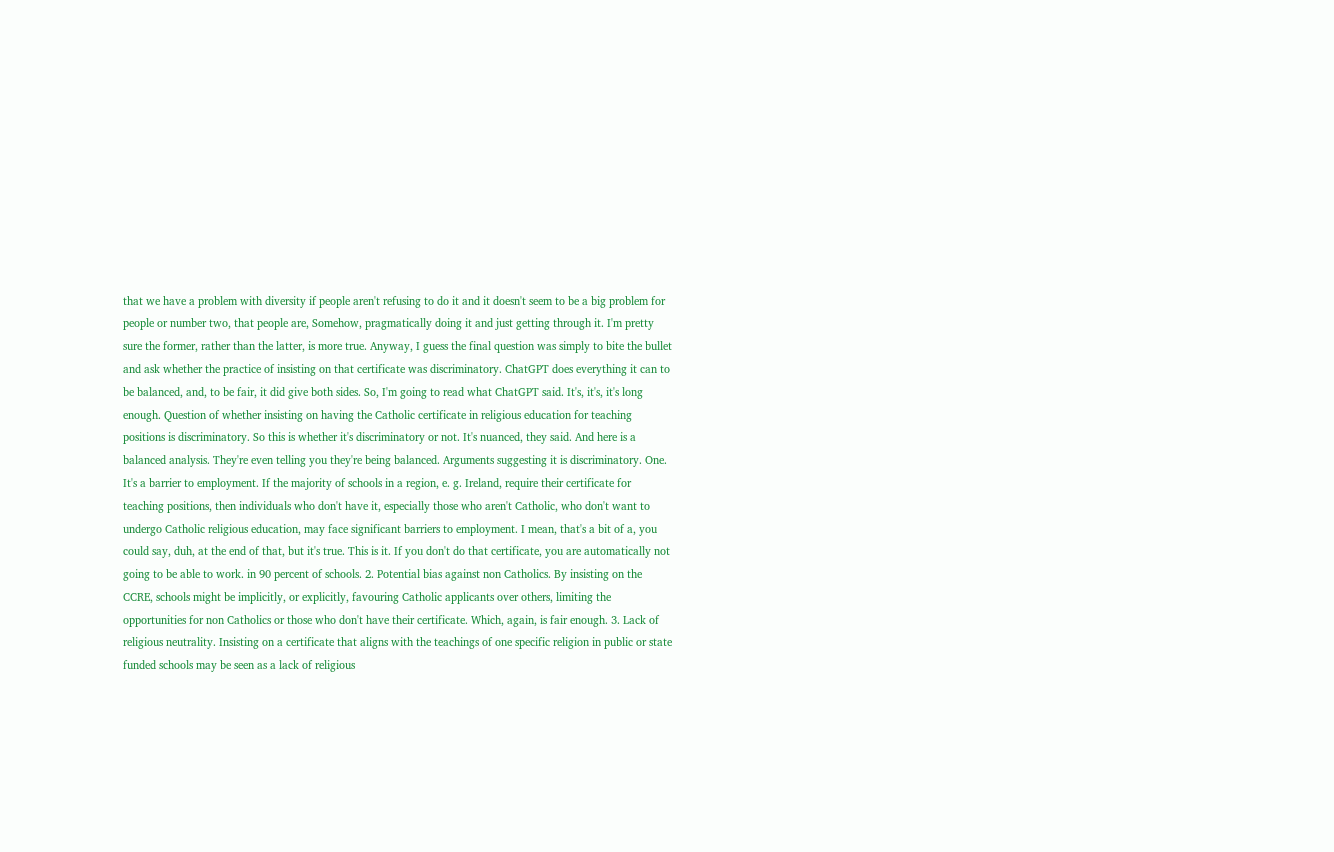that we have a problem with diversity if people aren't refusing to do it and it doesn't seem to be a big problem for people or number two, that people are, Somehow, pragmatically doing it and just getting through it. I'm pretty sure the former, rather than the latter, is more true. Anyway, I guess the final question was simply to bite the bullet and ask whether the practice of insisting on that certificate was discriminatory. ChatGPT does everything it can to be balanced, and, to be fair, it did give both sides. So, I'm going to read what ChatGPT said. It's, it's, it's long enough. Question of whether insisting on having the Catholic certificate in religious education for teaching positions is discriminatory. So this is whether it's discriminatory or not. It's nuanced, they said. And here is a balanced analysis. They're even telling you they're being balanced. Arguments suggesting it is discriminatory. One. It's a barrier to employment. If the majority of schools in a region, e. g. Ireland, require their certificate for teaching positions, then individuals who don't have it, especially those who aren't Catholic, who don't want to undergo Catholic religious education, may face significant barriers to employment. I mean, that's a bit of a, you could say, duh, at the end of that, but it's true. This is it. If you don't do that certificate, you are automatically not going to be able to work. in 90 percent of schools. 2. Potential bias against non Catholics. By insisting on the CCRE, schools might be implicitly, or explicitly, favouring Catholic applicants over others, limiting the opportunities for non Catholics or those who don't have their certificate. Which, again, is fair enough. 3. Lack of religious neutrality. Insisting on a certificate that aligns with the teachings of one specific religion in public or state funded schools may be seen as a lack of religious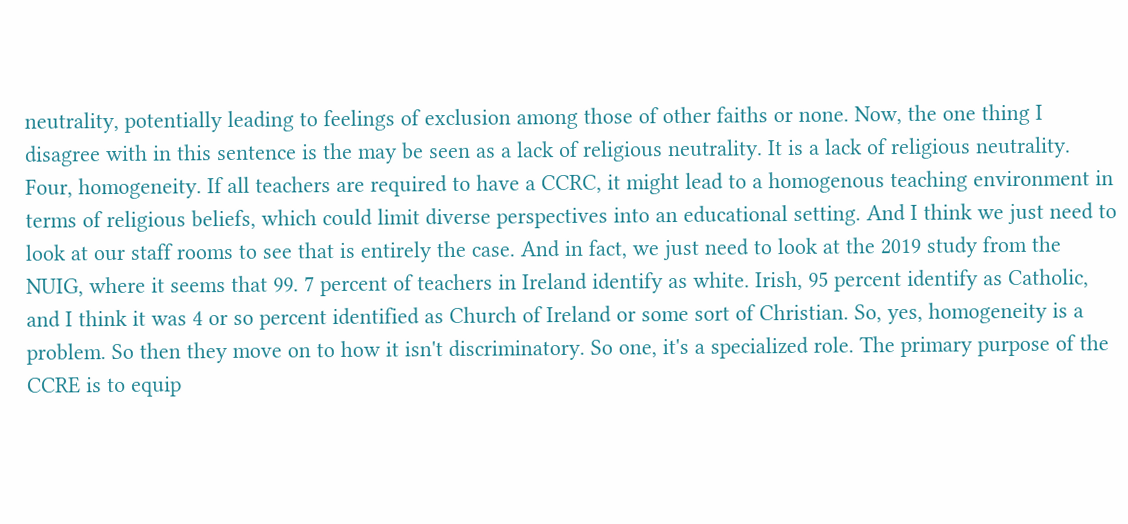neutrality, potentially leading to feelings of exclusion among those of other faiths or none. Now, the one thing I disagree with in this sentence is the may be seen as a lack of religious neutrality. It is a lack of religious neutrality. Four, homogeneity. If all teachers are required to have a CCRC, it might lead to a homogenous teaching environment in terms of religious beliefs, which could limit diverse perspectives into an educational setting. And I think we just need to look at our staff rooms to see that is entirely the case. And in fact, we just need to look at the 2019 study from the NUIG, where it seems that 99. 7 percent of teachers in Ireland identify as white. Irish, 95 percent identify as Catholic, and I think it was 4 or so percent identified as Church of Ireland or some sort of Christian. So, yes, homogeneity is a problem. So then they move on to how it isn't discriminatory. So one, it's a specialized role. The primary purpose of the CCRE is to equip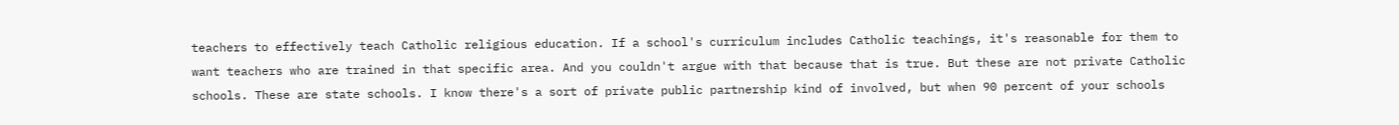teachers to effectively teach Catholic religious education. If a school's curriculum includes Catholic teachings, it's reasonable for them to want teachers who are trained in that specific area. And you couldn't argue with that because that is true. But these are not private Catholic schools. These are state schools. I know there's a sort of private public partnership kind of involved, but when 90 percent of your schools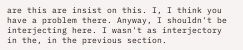are this are insist on this. I, I think you have a problem there. Anyway, I shouldn't be interjecting here. I wasn't as interjectory in the, in the previous section.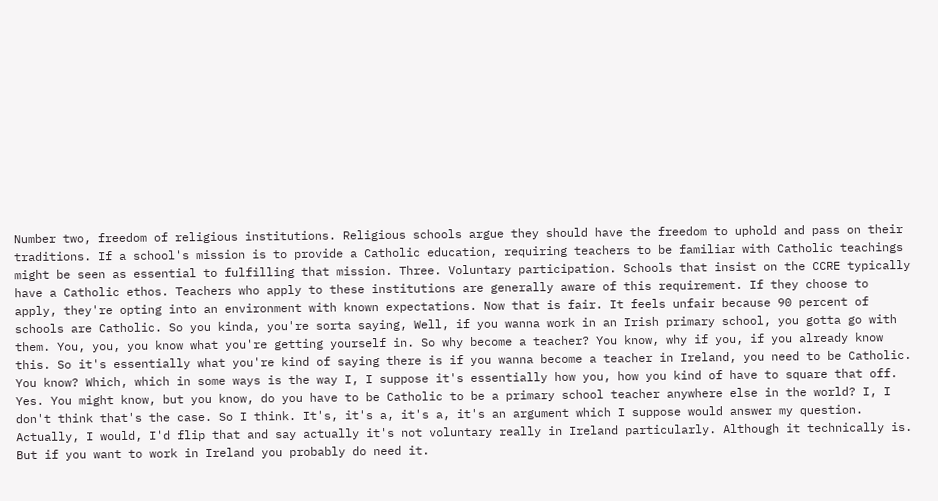Number two, freedom of religious institutions. Religious schools argue they should have the freedom to uphold and pass on their traditions. If a school's mission is to provide a Catholic education, requiring teachers to be familiar with Catholic teachings might be seen as essential to fulfilling that mission. Three. Voluntary participation. Schools that insist on the CCRE typically have a Catholic ethos. Teachers who apply to these institutions are generally aware of this requirement. If they choose to apply, they're opting into an environment with known expectations. Now that is fair. It feels unfair because 90 percent of schools are Catholic. So you kinda, you're sorta saying, Well, if you wanna work in an Irish primary school, you gotta go with them. You, you, you know what you're getting yourself in. So why become a teacher? You know, why if you, if you already know this. So it's essentially what you're kind of saying there is if you wanna become a teacher in Ireland, you need to be Catholic. You know? Which, which in some ways is the way I, I suppose it's essentially how you, how you kind of have to square that off. Yes. You might know, but you know, do you have to be Catholic to be a primary school teacher anywhere else in the world? I, I don't think that's the case. So I think. It's, it's a, it's a, it's an argument which I suppose would answer my question. Actually, I would, I'd flip that and say actually it's not voluntary really in Ireland particularly. Although it technically is. But if you want to work in Ireland you probably do need it.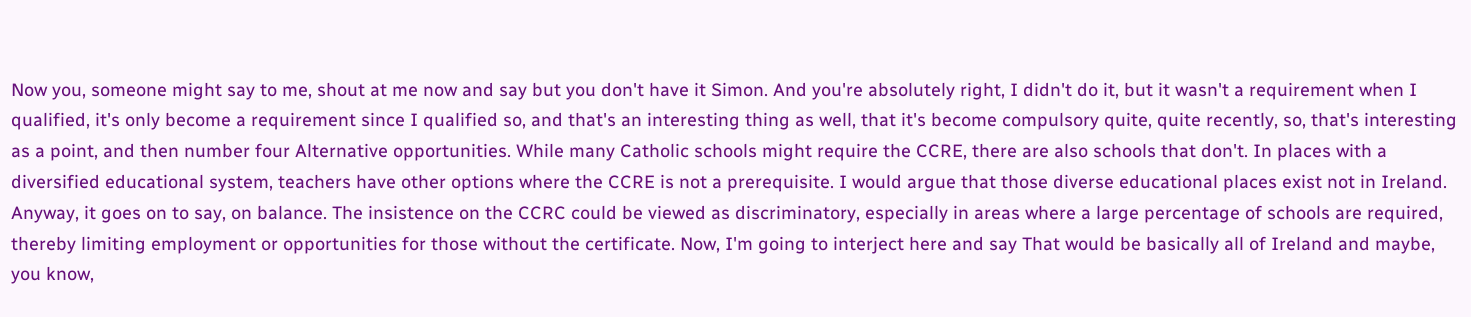Now you, someone might say to me, shout at me now and say but you don't have it Simon. And you're absolutely right, I didn't do it, but it wasn't a requirement when I qualified, it's only become a requirement since I qualified so, and that's an interesting thing as well, that it's become compulsory quite, quite recently, so, that's interesting as a point, and then number four Alternative opportunities. While many Catholic schools might require the CCRE, there are also schools that don't. In places with a diversified educational system, teachers have other options where the CCRE is not a prerequisite. I would argue that those diverse educational places exist not in Ireland. Anyway, it goes on to say, on balance. The insistence on the CCRC could be viewed as discriminatory, especially in areas where a large percentage of schools are required, thereby limiting employment or opportunities for those without the certificate. Now, I'm going to interject here and say That would be basically all of Ireland and maybe, you know,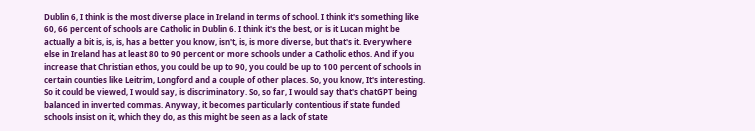Dublin 6, I think is the most diverse place in Ireland in terms of school. I think it's something like 60, 66 percent of schools are Catholic in Dublin 6. I think it's the best, or is it Lucan might be actually a bit is, is, is, has a better you know, isn't, is, is more diverse, but that's it. Everywhere else in Ireland has at least 80 to 90 percent or more schools under a Catholic ethos. And if you increase that Christian ethos, you could be up to 90, you could be up to 100 percent of schools in certain counties like Leitrim, Longford and a couple of other places. So, you know, It's interesting. So it could be viewed, I would say, is discriminatory. So, so far, I would say that's chatGPT being balanced in inverted commas. Anyway, it becomes particularly contentious if state funded schools insist on it, which they do, as this might be seen as a lack of state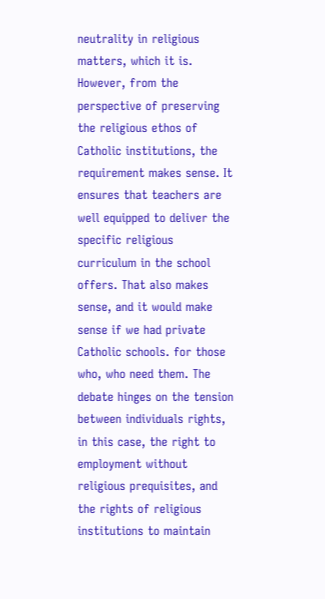neutrality in religious matters, which it is. However, from the perspective of preserving the religious ethos of Catholic institutions, the requirement makes sense. It ensures that teachers are well equipped to deliver the specific religious curriculum in the school offers. That also makes sense, and it would make sense if we had private Catholic schools. for those who, who need them. The debate hinges on the tension between individuals rights, in this case, the right to employment without religious prequisites, and the rights of religious institutions to maintain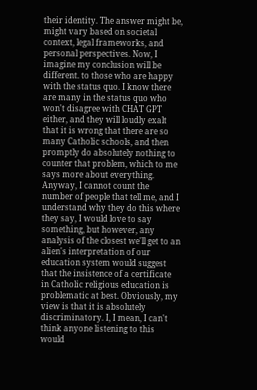their identity. The answer might be, might vary based on societal context, legal frameworks, and personal perspectives. Now, I imagine my conclusion will be different. to those who are happy with the status quo. I know there are many in the status quo who won't disagree with CHAT GPT either, and they will loudly exalt that it is wrong that there are so many Catholic schools, and then promptly do absolutely nothing to counter that problem, which to me says more about everything. Anyway, I cannot count the number of people that tell me, and I understand why they do this where they say, I would love to say something, but however, any analysis of the closest we'll get to an alien's interpretation of our education system would suggest that the insistence of a certificate in Catholic religious education is problematic at best. Obviously, my view is that it is absolutely discriminatory. I, I mean, I can't think anyone listening to this would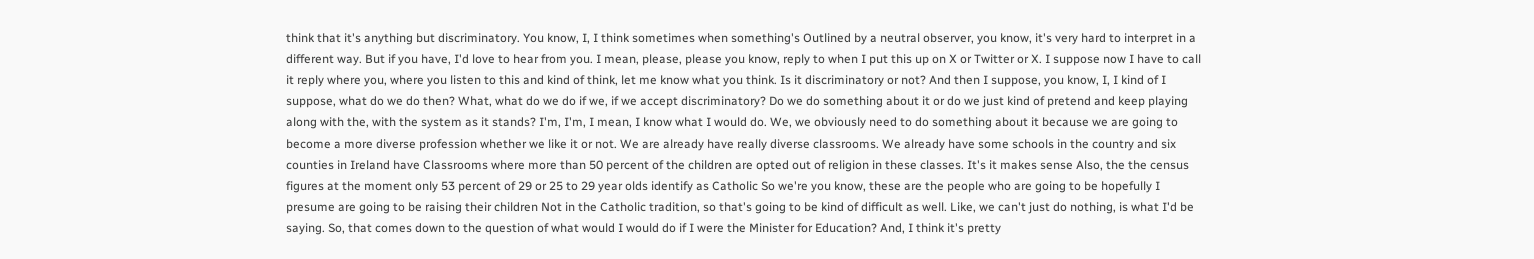think that it's anything but discriminatory. You know, I, I think sometimes when something's Outlined by a neutral observer, you know, it's very hard to interpret in a different way. But if you have, I'd love to hear from you. I mean, please, please you know, reply to when I put this up on X or Twitter or X. I suppose now I have to call it reply where you, where you listen to this and kind of think, let me know what you think. Is it discriminatory or not? And then I suppose, you know, I, I kind of I suppose, what do we do then? What, what do we do if we, if we accept discriminatory? Do we do something about it or do we just kind of pretend and keep playing along with the, with the system as it stands? I'm, I'm, I mean, I know what I would do. We, we obviously need to do something about it because we are going to become a more diverse profession whether we like it or not. We are already have really diverse classrooms. We already have some schools in the country and six counties in Ireland have Classrooms where more than 50 percent of the children are opted out of religion in these classes. It's it makes sense Also, the the census figures at the moment only 53 percent of 29 or 25 to 29 year olds identify as Catholic So we're you know, these are the people who are going to be hopefully I presume are going to be raising their children Not in the Catholic tradition, so that's going to be kind of difficult as well. Like, we can't just do nothing, is what I'd be saying. So, that comes down to the question of what would I would do if I were the Minister for Education? And, I think it's pretty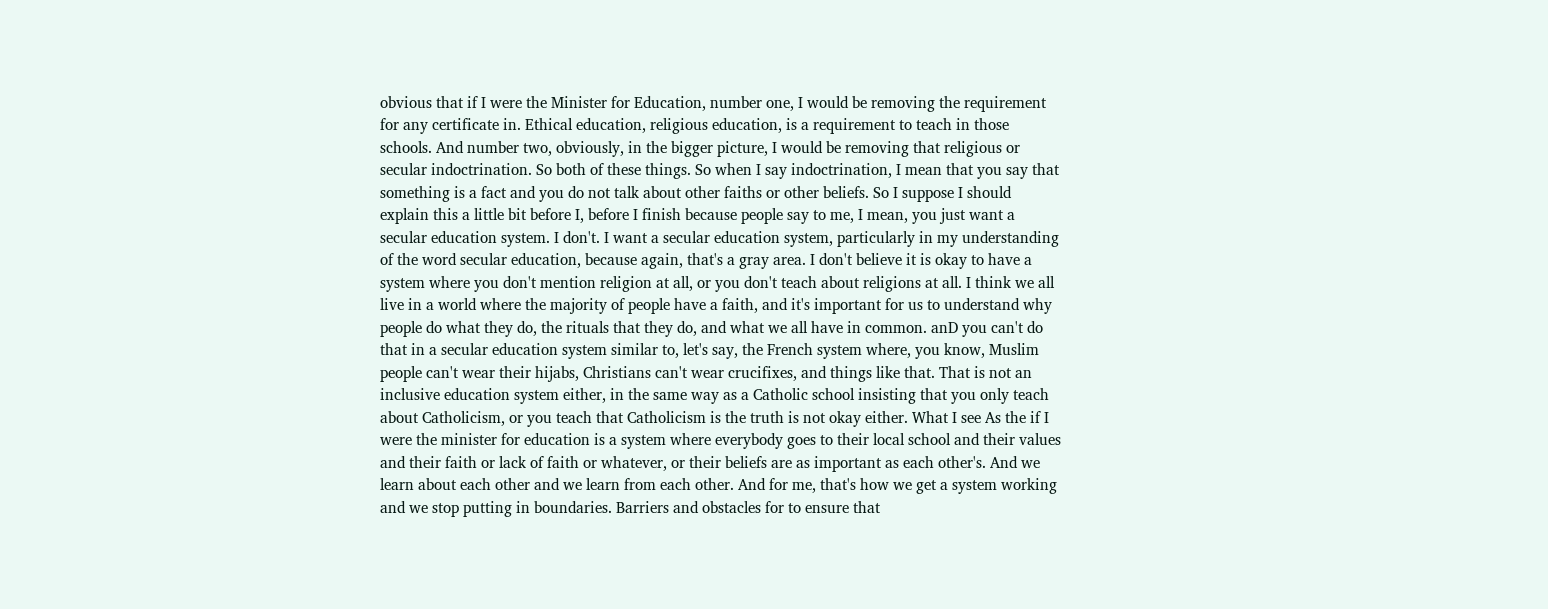obvious that if I were the Minister for Education, number one, I would be removing the requirement for any certificate in. Ethical education, religious education, is a requirement to teach in those schools. And number two, obviously, in the bigger picture, I would be removing that religious or secular indoctrination. So both of these things. So when I say indoctrination, I mean that you say that something is a fact and you do not talk about other faiths or other beliefs. So I suppose I should explain this a little bit before I, before I finish because people say to me, I mean, you just want a secular education system. I don't. I want a secular education system, particularly in my understanding of the word secular education, because again, that's a gray area. I don't believe it is okay to have a system where you don't mention religion at all, or you don't teach about religions at all. I think we all live in a world where the majority of people have a faith, and it's important for us to understand why people do what they do, the rituals that they do, and what we all have in common. anD you can't do that in a secular education system similar to, let's say, the French system where, you know, Muslim people can't wear their hijabs, Christians can't wear crucifixes, and things like that. That is not an inclusive education system either, in the same way as a Catholic school insisting that you only teach about Catholicism, or you teach that Catholicism is the truth is not okay either. What I see As the if I were the minister for education is a system where everybody goes to their local school and their values and their faith or lack of faith or whatever, or their beliefs are as important as each other's. And we learn about each other and we learn from each other. And for me, that's how we get a system working and we stop putting in boundaries. Barriers and obstacles for to ensure that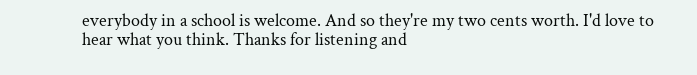everybody in a school is welcome. And so they're my two cents worth. I'd love to hear what you think. Thanks for listening and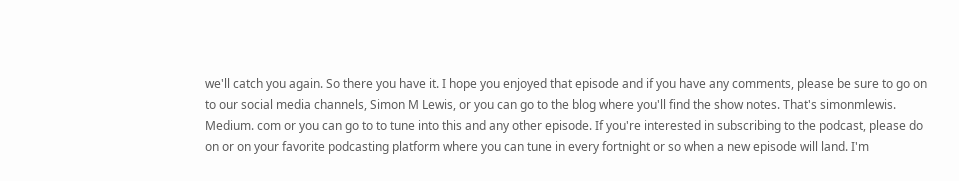we'll catch you again. So there you have it. I hope you enjoyed that episode and if you have any comments, please be sure to go on to our social media channels, Simon M Lewis, or you can go to the blog where you'll find the show notes. That's simonmlewis. Medium. com or you can go to to tune into this and any other episode. If you're interested in subscribing to the podcast, please do on or on your favorite podcasting platform where you can tune in every fortnight or so when a new episode will land. I'm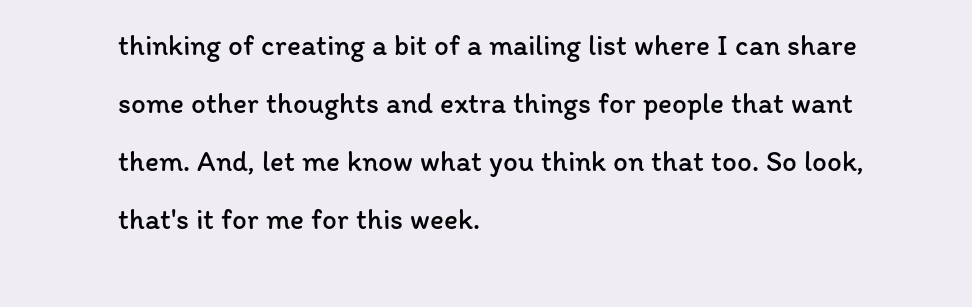thinking of creating a bit of a mailing list where I can share some other thoughts and extra things for people that want them. And, let me know what you think on that too. So look, that's it for me for this week.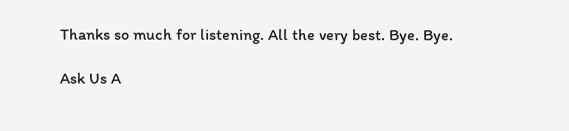Thanks so much for listening. All the very best. Bye. Bye.

Ask Us A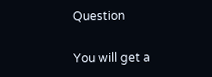Question

You will get a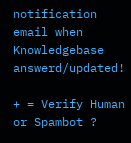notification email when Knowledgebase answerd/updated!

+ = Verify Human or Spambot ?